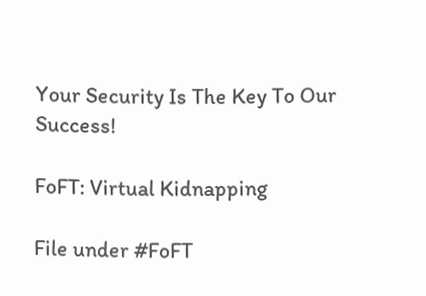Your Security Is The Key To Our Success!

FoFT: Virtual Kidnapping

File under #FoFT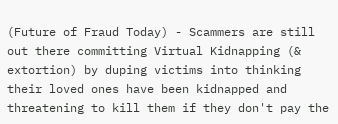(Future of Fraud Today) - Scammers are still out there committing Virtual Kidnapping (& extortion) by duping victims into thinking their loved ones have been kidnapped and threatening to kill them if they don't pay the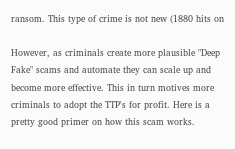ransom. This type of crime is not new (1880 hits on

However, as criminals create more plausible "Deep Fake" scams and automate they can scale up and become more effective. This in turn motives more criminals to adopt the TTP's for profit. Here is a pretty good primer on how this scam works.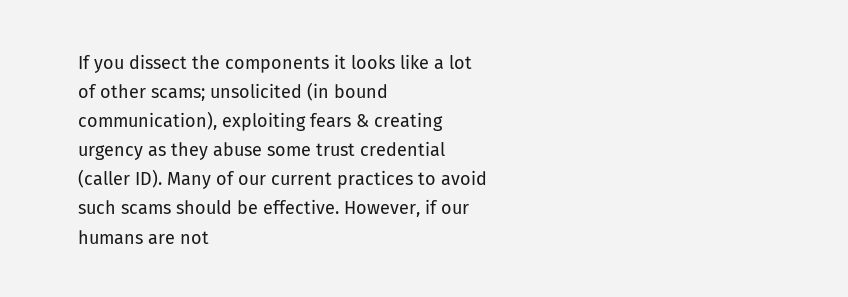If you dissect the components it looks like a lot of other scams; unsolicited (in bound communication), exploiting fears & creating urgency as they abuse some trust credential (caller ID). Many of our current practices to avoid such scams should be effective. However, if our humans are not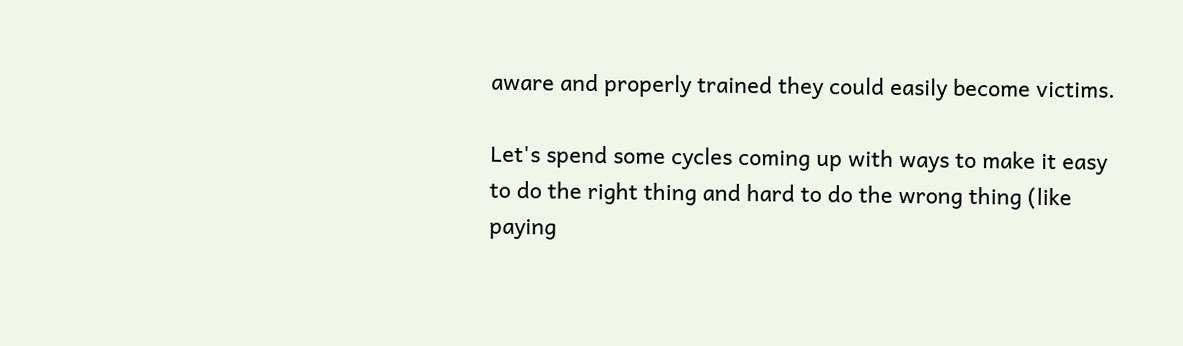aware and properly trained they could easily become victims.

Let's spend some cycles coming up with ways to make it easy to do the right thing and hard to do the wrong thing (like paying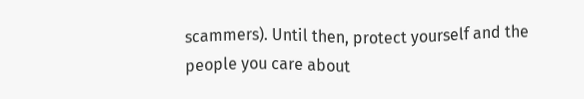scammers). Until then, protect yourself and the people you care about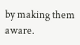by making them aware.